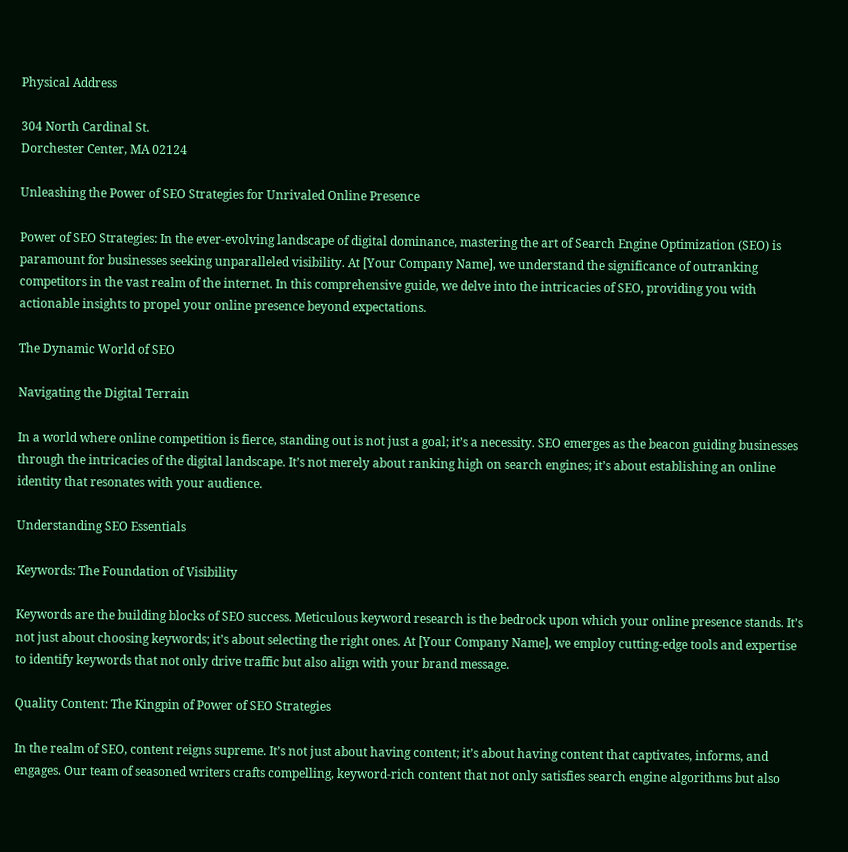Physical Address

304 North Cardinal St.
Dorchester Center, MA 02124

Unleashing the Power of SEO Strategies for Unrivaled Online Presence

Power of SEO Strategies: In the ever-evolving landscape of digital dominance, mastering the art of Search Engine Optimization (SEO) is paramount for businesses seeking unparalleled visibility. At [Your Company Name], we understand the significance of outranking competitors in the vast realm of the internet. In this comprehensive guide, we delve into the intricacies of SEO, providing you with actionable insights to propel your online presence beyond expectations.

The Dynamic World of SEO

Navigating the Digital Terrain

In a world where online competition is fierce, standing out is not just a goal; it’s a necessity. SEO emerges as the beacon guiding businesses through the intricacies of the digital landscape. It’s not merely about ranking high on search engines; it’s about establishing an online identity that resonates with your audience.

Understanding SEO Essentials

Keywords: The Foundation of Visibility

Keywords are the building blocks of SEO success. Meticulous keyword research is the bedrock upon which your online presence stands. It’s not just about choosing keywords; it’s about selecting the right ones. At [Your Company Name], we employ cutting-edge tools and expertise to identify keywords that not only drive traffic but also align with your brand message.

Quality Content: The Kingpin of Power of SEO Strategies

In the realm of SEO, content reigns supreme. It’s not just about having content; it’s about having content that captivates, informs, and engages. Our team of seasoned writers crafts compelling, keyword-rich content that not only satisfies search engine algorithms but also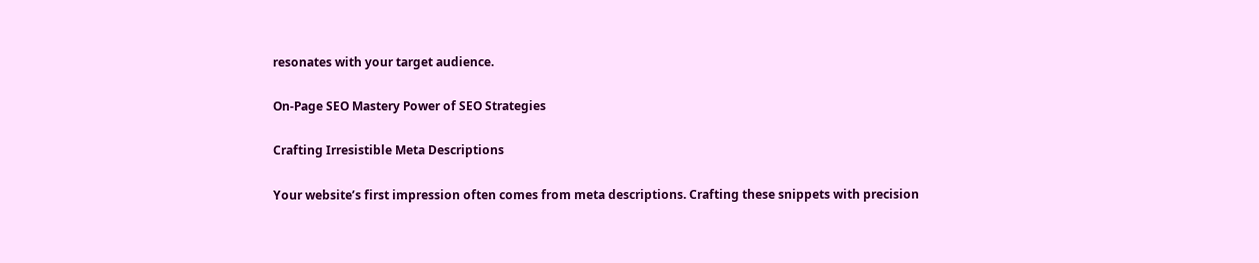resonates with your target audience.

On-Page SEO Mastery Power of SEO Strategies

Crafting Irresistible Meta Descriptions

Your website’s first impression often comes from meta descriptions. Crafting these snippets with precision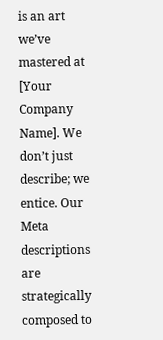is an art we’ve mastered at [Your Company Name]. We don’t just describe; we entice. Our Meta descriptions are strategically composed to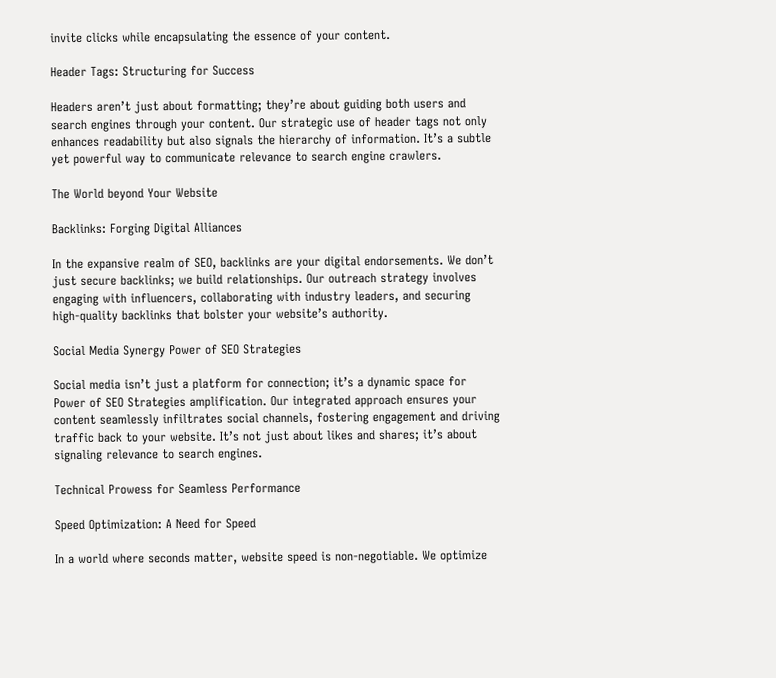invite clicks while encapsulating the essence of your content.

Header Tags: Structuring for Success

Headers aren’t just about formatting; they’re about guiding both users and search engines through your content. Our strategic use of header tags not only enhances readability but also signals the hierarchy of information. It’s a subtle yet powerful way to communicate relevance to search engine crawlers.

The World beyond Your Website

Backlinks: Forging Digital Alliances

In the expansive realm of SEO, backlinks are your digital endorsements. We don’t just secure backlinks; we build relationships. Our outreach strategy involves engaging with influencers, collaborating with industry leaders, and securing high-quality backlinks that bolster your website’s authority.

Social Media Synergy Power of SEO Strategies

Social media isn’t just a platform for connection; it’s a dynamic space for Power of SEO Strategies amplification. Our integrated approach ensures your content seamlessly infiltrates social channels, fostering engagement and driving traffic back to your website. It’s not just about likes and shares; it’s about signaling relevance to search engines.

Technical Prowess for Seamless Performance

Speed Optimization: A Need for Speed

In a world where seconds matter, website speed is non-negotiable. We optimize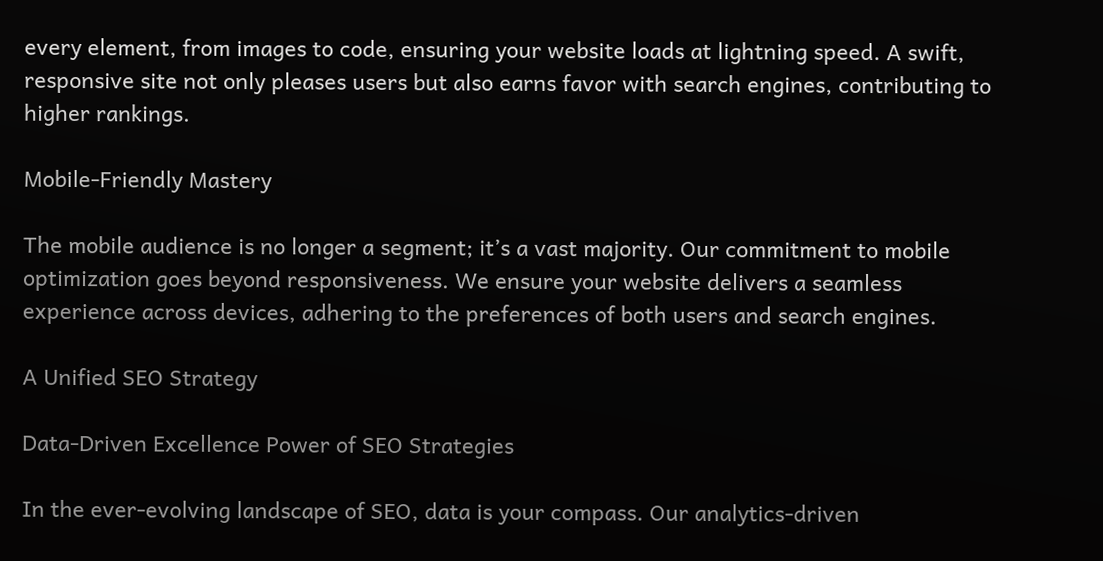every element, from images to code, ensuring your website loads at lightning speed. A swift, responsive site not only pleases users but also earns favor with search engines, contributing to higher rankings.

Mobile-Friendly Mastery

The mobile audience is no longer a segment; it’s a vast majority. Our commitment to mobile optimization goes beyond responsiveness. We ensure your website delivers a seamless experience across devices, adhering to the preferences of both users and search engines.

A Unified SEO Strategy

Data-Driven Excellence Power of SEO Strategies

In the ever-evolving landscape of SEO, data is your compass. Our analytics-driven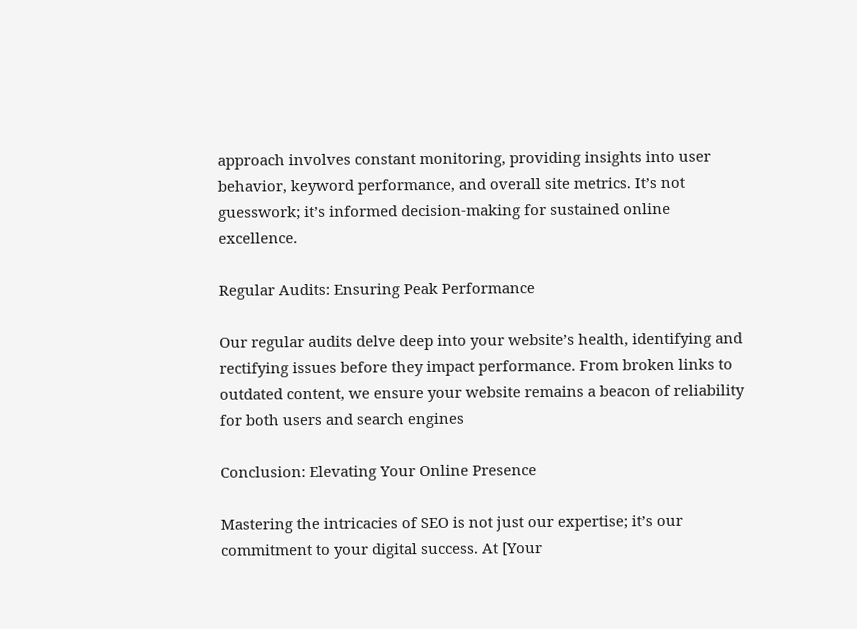approach involves constant monitoring, providing insights into user behavior, keyword performance, and overall site metrics. It’s not guesswork; it’s informed decision-making for sustained online excellence.

Regular Audits: Ensuring Peak Performance

Our regular audits delve deep into your website’s health, identifying and rectifying issues before they impact performance. From broken links to outdated content, we ensure your website remains a beacon of reliability for both users and search engines

Conclusion: Elevating Your Online Presence

Mastering the intricacies of SEO is not just our expertise; it’s our commitment to your digital success. At [Your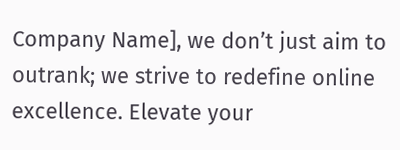Company Name], we don’t just aim to outrank; we strive to redefine online excellence. Elevate your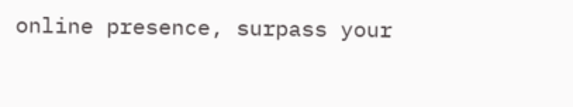online presence, surpass your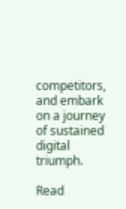competitors, and embark on a journey of sustained digital triumph.

Read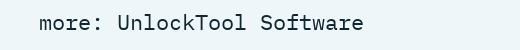more: UnlockTool Software